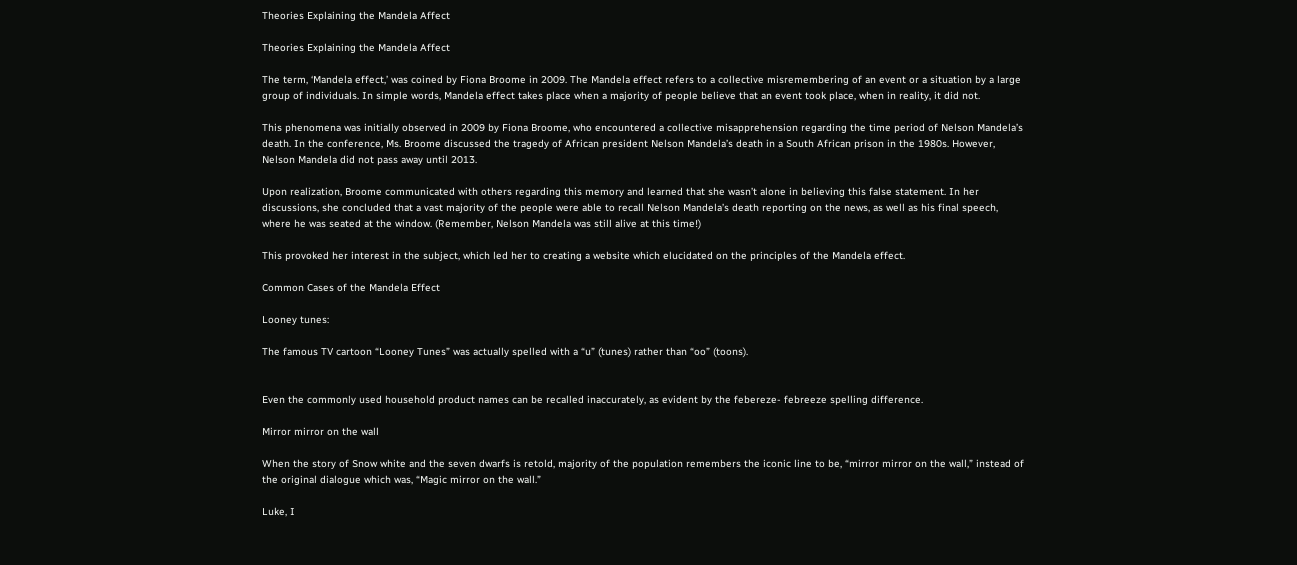Theories Explaining the Mandela Affect

Theories Explaining the Mandela Affect

The term, ‘Mandela effect,’ was coined by Fiona Broome in 2009. The Mandela effect refers to a collective misremembering of an event or a situation by a large group of individuals. In simple words, Mandela effect takes place when a majority of people believe that an event took place, when in reality, it did not.

This phenomena was initially observed in 2009 by Fiona Broome, who encountered a collective misapprehension regarding the time period of Nelson Mandela’s death. In the conference, Ms. Broome discussed the tragedy of African president Nelson Mandela’s death in a South African prison in the 1980s. However, Nelson Mandela did not pass away until 2013.

Upon realization, Broome communicated with others regarding this memory and learned that she wasn’t alone in believing this false statement. In her discussions, she concluded that a vast majority of the people were able to recall Nelson Mandela’s death reporting on the news, as well as his final speech, where he was seated at the window. (Remember, Nelson Mandela was still alive at this time!)

This provoked her interest in the subject, which led her to creating a website which elucidated on the principles of the Mandela effect.

Common Cases of the Mandela Effect

Looney tunes:

The famous TV cartoon “Looney Tunes” was actually spelled with a “u” (tunes) rather than “oo” (toons).


Even the commonly used household product names can be recalled inaccurately, as evident by the febereze- febreeze spelling difference.

Mirror mirror on the wall

When the story of Snow white and the seven dwarfs is retold, majority of the population remembers the iconic line to be, “mirror mirror on the wall,” instead of the original dialogue which was, “Magic mirror on the wall.”

Luke, I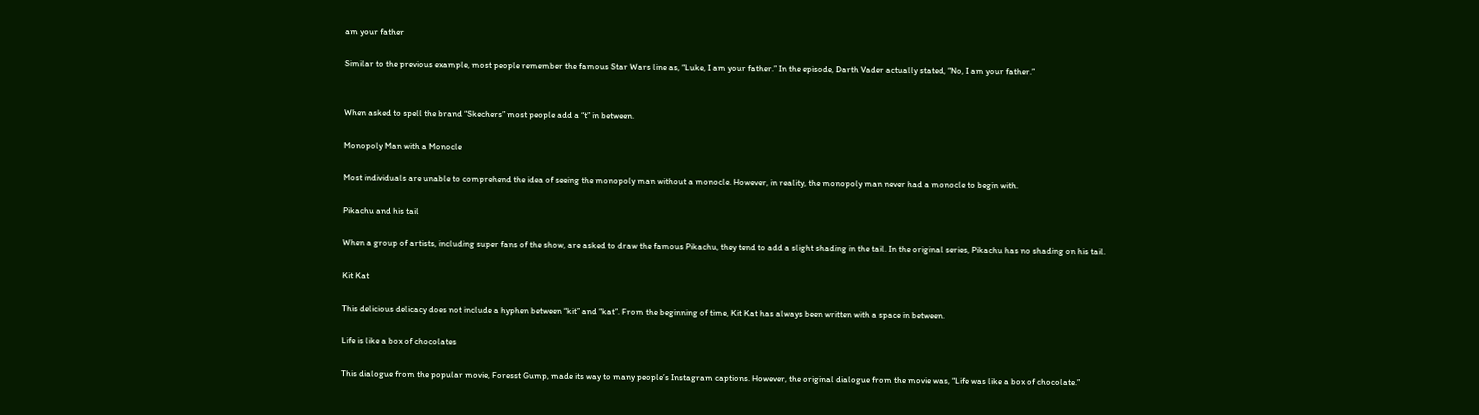am your father

Similar to the previous example, most people remember the famous Star Wars line as, “Luke, I am your father.” In the episode, Darth Vader actually stated, “No, I am your father.”


When asked to spell the brand “Skechers” most people add a “t” in between.

Monopoly Man with a Monocle

Most individuals are unable to comprehend the idea of seeing the monopoly man without a monocle. However, in reality, the monopoly man never had a monocle to begin with.

Pikachu and his tail

When a group of artists, including super fans of the show, are asked to draw the famous Pikachu, they tend to add a slight shading in the tail. In the original series, Pikachu has no shading on his tail.

Kit Kat

This delicious delicacy does not include a hyphen between “kit” and “kat”. From the beginning of time, Kit Kat has always been written with a space in between.

Life is like a box of chocolates

This dialogue from the popular movie, Foresst Gump, made its way to many people’s Instagram captions. However, the original dialogue from the movie was, “Life was like a box of chocolate.”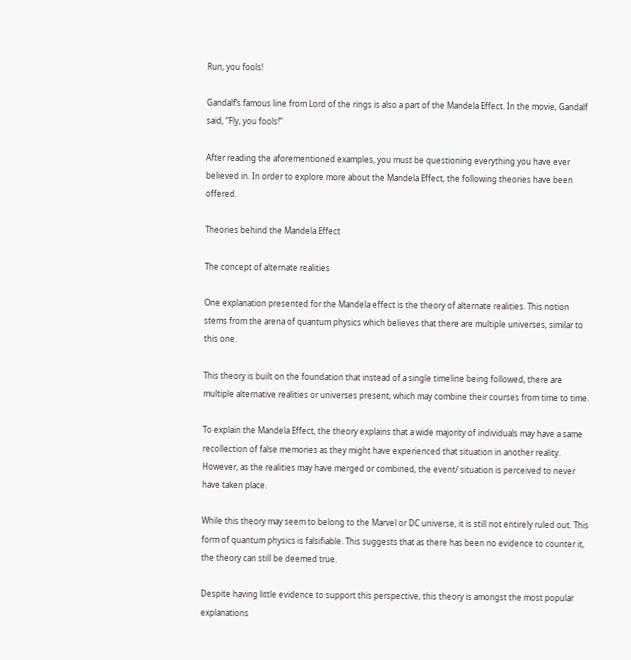Run, you fools!

Gandalf’s famous line from Lord of the rings is also a part of the Mandela Effect. In the movie, Gandalf said, “Fly, you fools!”

After reading the aforementioned examples, you must be questioning everything you have ever believed in. In order to explore more about the Mandela Effect, the following theories have been offered.

Theories behind the Mandela Effect

The concept of alternate realities

One explanation presented for the Mandela effect is the theory of alternate realities. This notion stems from the arena of quantum physics which believes that there are multiple universes, similar to this one.

This theory is built on the foundation that instead of a single timeline being followed, there are multiple alternative realities or universes present, which may combine their courses from time to time.

To explain the Mandela Effect, the theory explains that a wide majority of individuals may have a same recollection of false memories as they might have experienced that situation in another reality. However, as the realities may have merged or combined, the event/ situation is perceived to never have taken place.

While this theory may seem to belong to the Marvel or DC universe, it is still not entirely ruled out. This form of quantum physics is falsifiable. This suggests that as there has been no evidence to counter it, the theory can still be deemed true.

Despite having little evidence to support this perspective, this theory is amongst the most popular explanations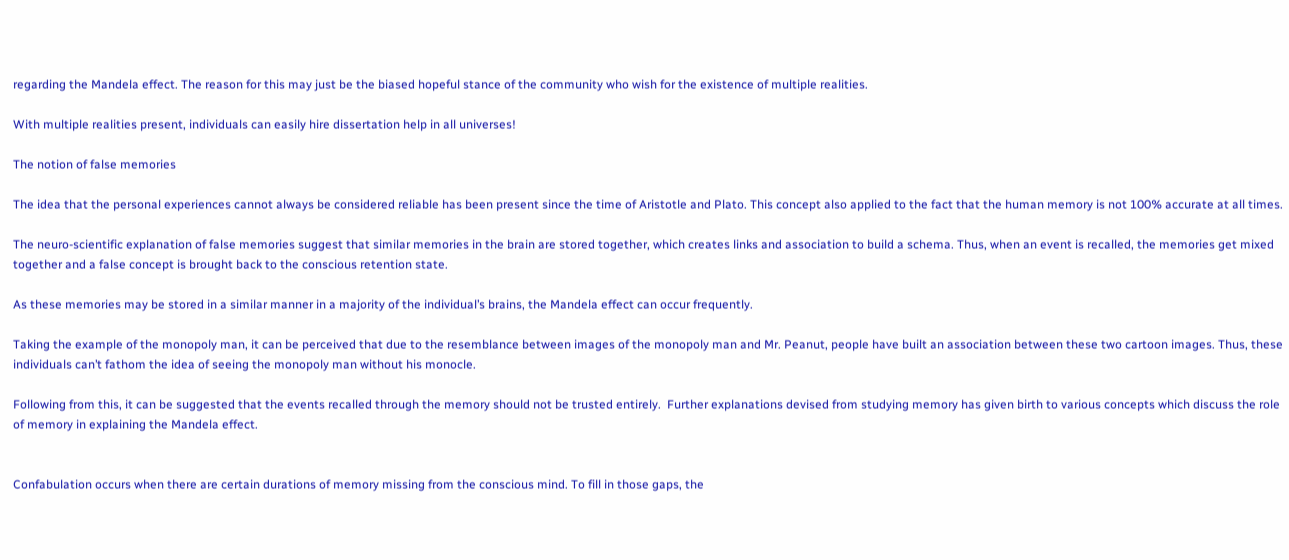regarding the Mandela effect. The reason for this may just be the biased hopeful stance of the community who wish for the existence of multiple realities.

With multiple realities present, individuals can easily hire dissertation help in all universes!

The notion of false memories

The idea that the personal experiences cannot always be considered reliable has been present since the time of Aristotle and Plato. This concept also applied to the fact that the human memory is not 100% accurate at all times.

The neuro-scientific explanation of false memories suggest that similar memories in the brain are stored together, which creates links and association to build a schema. Thus, when an event is recalled, the memories get mixed together and a false concept is brought back to the conscious retention state.

As these memories may be stored in a similar manner in a majority of the individual’s brains, the Mandela effect can occur frequently.

Taking the example of the monopoly man, it can be perceived that due to the resemblance between images of the monopoly man and Mr. Peanut, people have built an association between these two cartoon images. Thus, these individuals can’t fathom the idea of seeing the monopoly man without his monocle.

Following from this, it can be suggested that the events recalled through the memory should not be trusted entirely.  Further explanations devised from studying memory has given birth to various concepts which discuss the role of memory in explaining the Mandela effect.


Confabulation occurs when there are certain durations of memory missing from the conscious mind. To fill in those gaps, the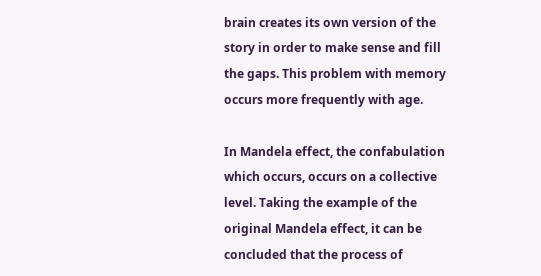brain creates its own version of the story in order to make sense and fill the gaps. This problem with memory occurs more frequently with age.

In Mandela effect, the confabulation which occurs, occurs on a collective level. Taking the example of the original Mandela effect, it can be concluded that the process of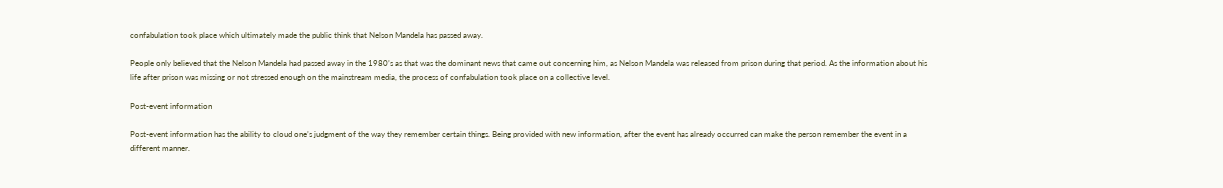confabulation took place which ultimately made the public think that Nelson Mandela has passed away.

People only believed that the Nelson Mandela had passed away in the 1980’s as that was the dominant news that came out concerning him, as Nelson Mandela was released from prison during that period. As the information about his life after prison was missing or not stressed enough on the mainstream media, the process of confabulation took place on a collective level.

Post-event information

Post-event information has the ability to cloud one’s judgment of the way they remember certain things. Being provided with new information, after the event has already occurred can make the person remember the event in a different manner.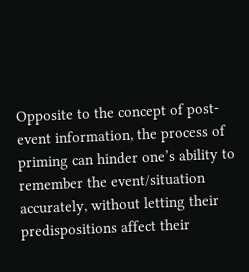Opposite to the concept of post-event information, the process of priming can hinder one’s ability to remember the event/situation accurately, without letting their predispositions affect their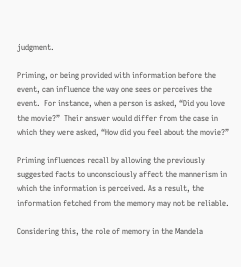judgment.

Priming, or being provided with information before the event, can influence the way one sees or perceives the event.  For instance, when a person is asked, “Did you love the movie?”  Their answer would differ from the case in which they were asked, “How did you feel about the movie?”

Priming influences recall by allowing the previously suggested facts to unconsciously affect the mannerism in which the information is perceived. As a result, the information fetched from the memory may not be reliable.

Considering this, the role of memory in the Mandela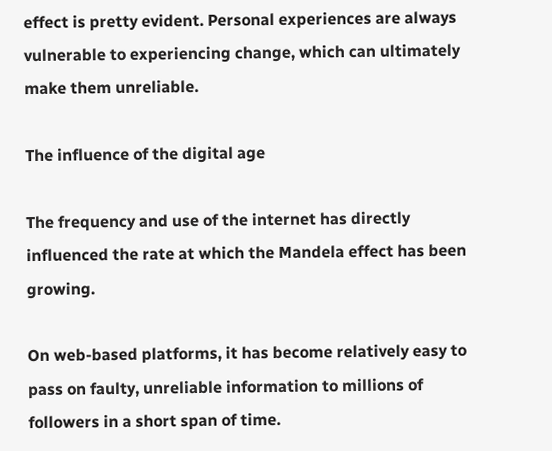effect is pretty evident. Personal experiences are always vulnerable to experiencing change, which can ultimately make them unreliable.

The influence of the digital age

The frequency and use of the internet has directly influenced the rate at which the Mandela effect has been growing.

On web-based platforms, it has become relatively easy to pass on faulty, unreliable information to millions of followers in a short span of time.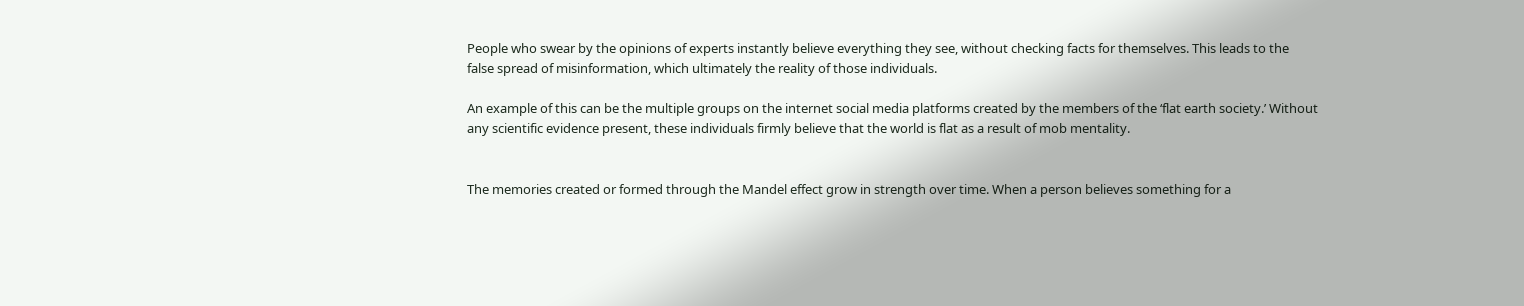People who swear by the opinions of experts instantly believe everything they see, without checking facts for themselves. This leads to the false spread of misinformation, which ultimately the reality of those individuals.

An example of this can be the multiple groups on the internet social media platforms created by the members of the ‘flat earth society.’ Without any scientific evidence present, these individuals firmly believe that the world is flat as a result of mob mentality.


The memories created or formed through the Mandel effect grow in strength over time. When a person believes something for a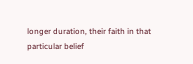longer duration, their faith in that particular belief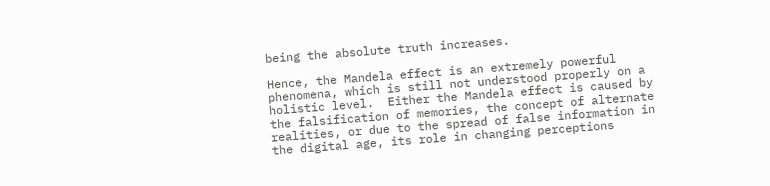being the absolute truth increases.

Hence, the Mandela effect is an extremely powerful phenomena, which is still not understood properly on a holistic level.  Either the Mandela effect is caused by the falsification of memories, the concept of alternate realities, or due to the spread of false information in the digital age, its role in changing perceptions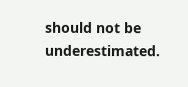should not be underestimated.